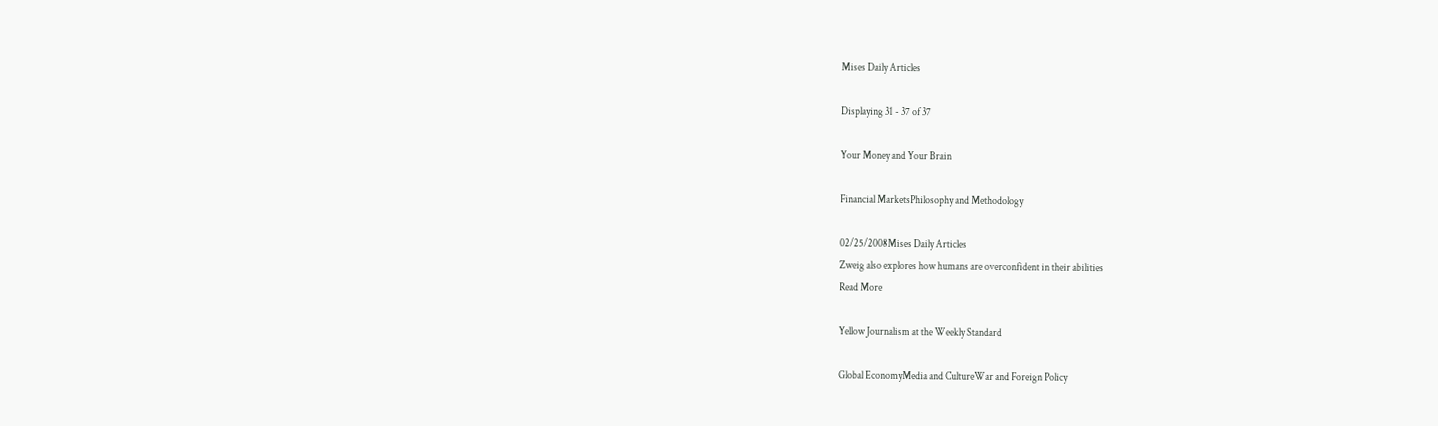Mises Daily Articles

Displaying 31 - 37 of 37

Your Money and Your Brain

Financial MarketsPhilosophy and Methodology

02/25/2008Mises Daily Articles
Zweig also explores how humans are overconfident in their abilities
Read More

Yellow Journalism at the Weekly Standard

Global EconomyMedia and CultureWar and Foreign Policy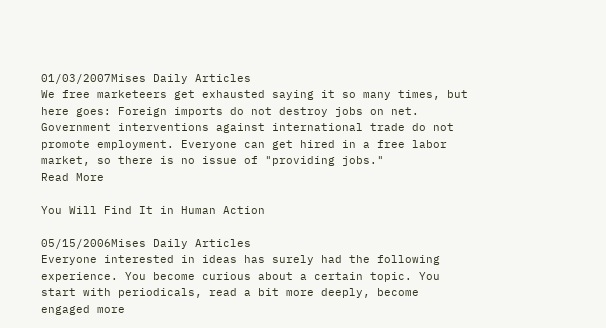01/03/2007Mises Daily Articles
We free marketeers get exhausted saying it so many times, but here goes: Foreign imports do not destroy jobs on net. Government interventions against international trade do not promote employment. Everyone can get hired in a free labor market, so there is no issue of "providing jobs."
Read More

You Will Find It in Human Action

05/15/2006Mises Daily Articles
Everyone interested in ideas has surely had the following experience. You become curious about a certain topic. You start with periodicals, read a bit more deeply, become engaged more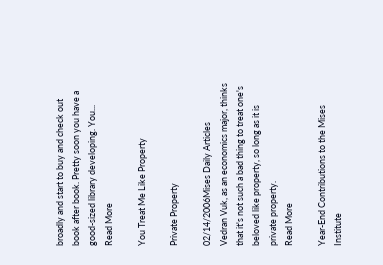broadly and start to buy and check out book after book. Pretty soon you have a good-sized library developing. You...
Read More

You Treat Me Like Property

Private Property

02/14/2006Mises Daily Articles
Vedran Vuk, as an economics major, thinks that it's not such a bad thing to treat one's beloved like property, so long as it is private property.
Read More

Year-End Contributions to the Mises Institute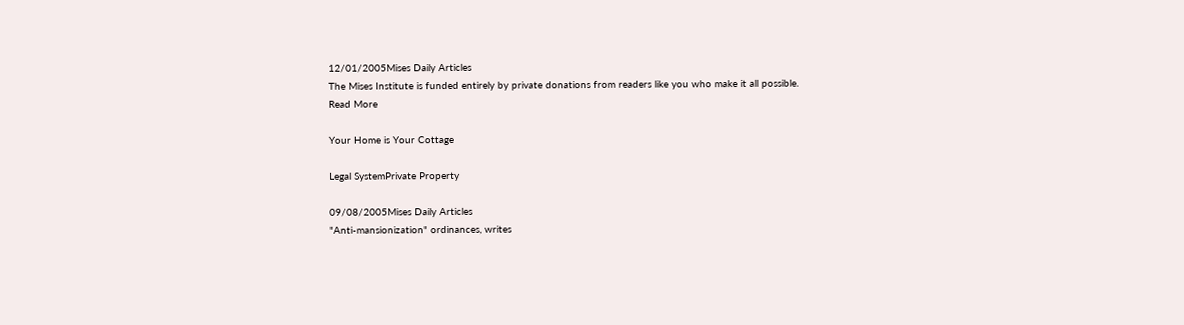12/01/2005Mises Daily Articles
The Mises Institute is funded entirely by private donations from readers like you who make it all possible.
Read More

Your Home is Your Cottage

Legal SystemPrivate Property

09/08/2005Mises Daily Articles
"Anti-mansionization" ordinances, writes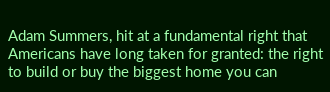Adam Summers, hit at a fundamental right that Americans have long taken for granted: the right to build or buy the biggest home you can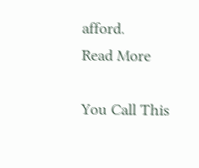afford.
Read More

You Call This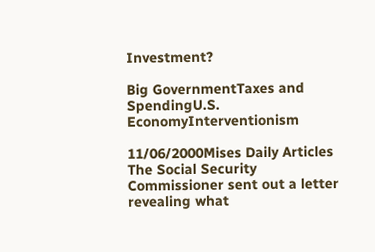Investment?

Big GovernmentTaxes and SpendingU.S. EconomyInterventionism

11/06/2000Mises Daily Articles
The Social Security Commissioner sent out a letter revealing what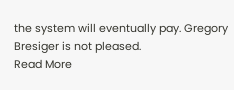the system will eventually pay. Gregory Bresiger is not pleased.
Read More